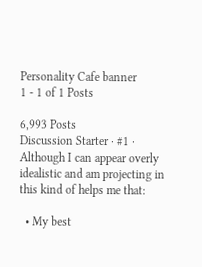Personality Cafe banner
1 - 1 of 1 Posts

6,993 Posts
Discussion Starter · #1 ·
Although I can appear overly idealistic and am projecting in this kind of helps me that:

  • My best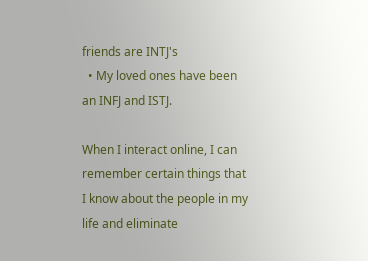friends are INTJ's
  • My loved ones have been an INFJ and ISTJ.

When I interact online, I can remember certain things that I know about the people in my life and eliminate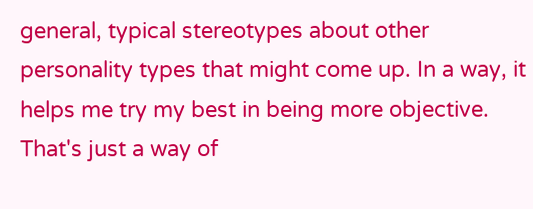general, typical stereotypes about other personality types that might come up. In a way, it helps me try my best in being more objective. That's just a way of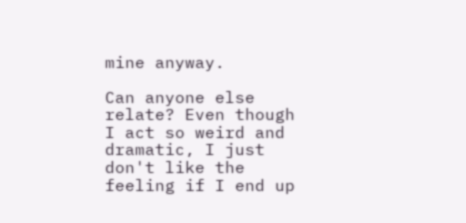mine anyway.

Can anyone else relate? Even though I act so weird and dramatic, I just don't like the feeling if I end up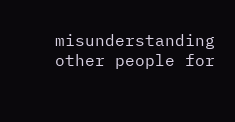misunderstanding other people for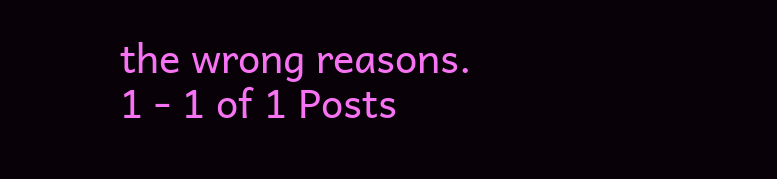the wrong reasons.
1 - 1 of 1 Posts